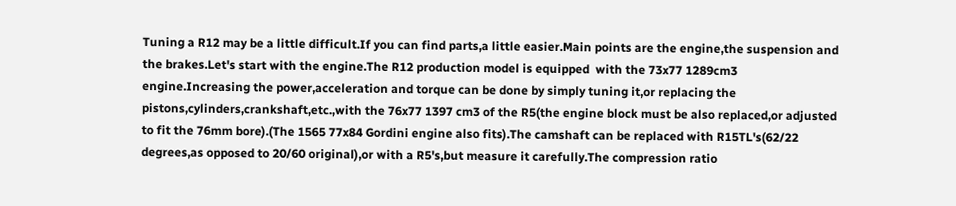Tuning a R12 may be a little difficult.If you can find parts,a little easier.Main points are the engine,the suspension and the brakes.Let's start with the engine.The R12 production model is equipped  with the 73x77 1289cm3 engine.Increasing the power,acceleration and torque can be done by simply tuning it,or replacing the pistons,cylinders,crankshaft,etc.,with the 76x77 1397 cm3 of the R5(the engine block must be also replaced,or adjusted to fit the 76mm bore).(The 1565 77x84 Gordini engine also fits).The camshaft can be replaced with R15TL's(62/22 degrees,as opposed to 20/60 original),or with a R5's,but measure it carefully.The compression ratio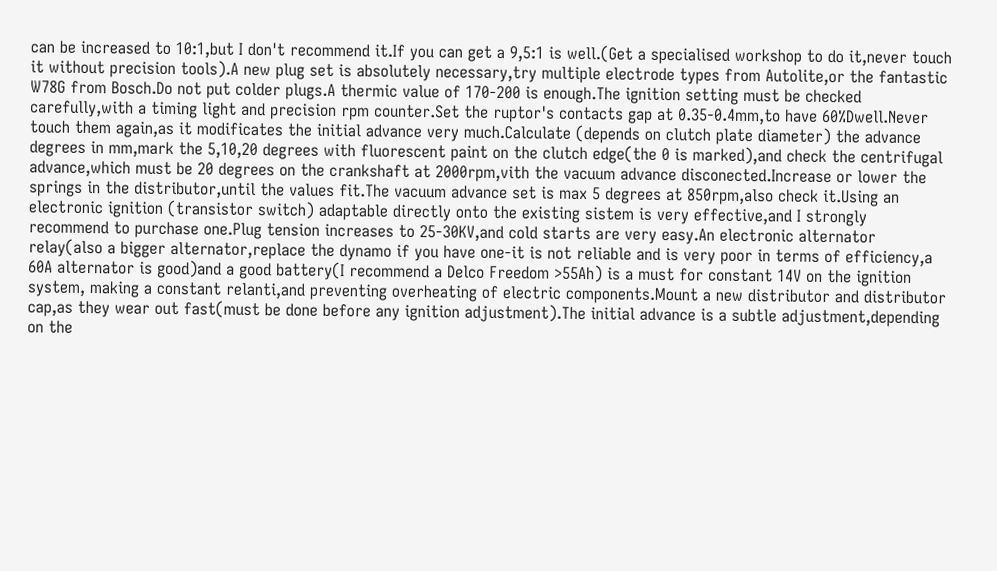can be increased to 10:1,but I don't recommend it.If you can get a 9,5:1 is well.(Get a specialised workshop to do it,never touch it without precision tools).A new plug set is absolutely necessary,try multiple electrode types from Autolite,or the fantastic W78G from Bosch.Do not put colder plugs.A thermic value of 170-200 is enough.The ignition setting must be checked carefully,with a timing light and precision rpm counter.Set the ruptor's contacts gap at 0.35-0.4mm,to have 60%Dwell.Never touch them again,as it modificates the initial advance very much.Calculate (depends on clutch plate diameter) the advance degrees in mm,mark the 5,10,20 degrees with fluorescent paint on the clutch edge(the 0 is marked),and check the centrifugal advance,which must be 20 degrees on the crankshaft at 2000rpm,vith the vacuum advance disconected.Increase or lower the springs in the distributor,until the values fit.The vacuum advance set is max 5 degrees at 850rpm,also check it.Using an electronic ignition (transistor switch) adaptable directly onto the existing sistem is very effective,and I strongly recommend to purchase one.Plug tension increases to 25-30KV,and cold starts are very easy.An electronic alternator relay(also a bigger alternator,replace the dynamo if you have one-it is not reliable and is very poor in terms of efficiency,a 60A alternator is good)and a good battery(I recommend a Delco Freedom >55Ah) is a must for constant 14V on the ignition system, making a constant relanti,and preventing overheating of electric components.Mount a new distributor and distributor cap,as they wear out fast(must be done before any ignition adjustment).The initial advance is a subtle adjustment,depending on the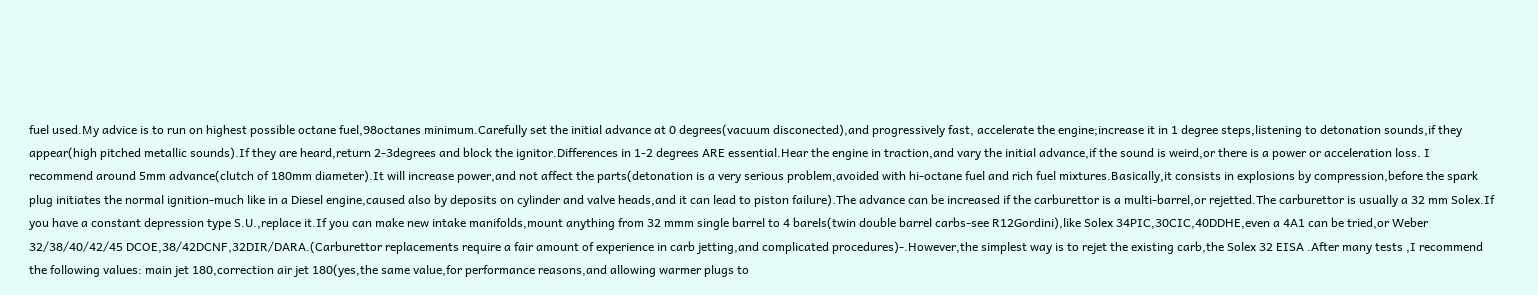fuel used.My advice is to run on highest possible octane fuel,98octanes minimum.Carefully set the initial advance at 0 degrees(vacuum disconected),and progressively fast, accelerate the engine;increase it in 1 degree steps,listening to detonation sounds,if they appear(high pitched metallic sounds).If they are heard,return 2-3degrees and block the ignitor.Differences in 1-2 degrees ARE essential.Hear the engine in traction,and vary the initial advance,if the sound is weird,or there is a power or acceleration loss. I recommend around 5mm advance(clutch of 180mm diameter).It will increase power,and not affect the parts(detonation is a very serious problem,avoided with hi-octane fuel and rich fuel mixtures.Basically,it consists in explosions by compression,before the spark plug initiates the normal ignition-much like in a Diesel engine,caused also by deposits on cylinder and valve heads,and it can lead to piston failure).The advance can be increased if the carburettor is a multi-barrel,or rejetted.The carburettor is usually a 32 mm Solex.If you have a constant depression type S.U.,replace it.If you can make new intake manifolds,mount anything from 32 mmm single barrel to 4 barels(twin double barrel carbs-see R12Gordini),like Solex 34PIC,30CIC,40DDHE,even a 4A1 can be tried,or Weber 32/38/40/42/45 DCOE,38/42DCNF,32DIR/DARA.(Carburettor replacements require a fair amount of experience in carb jetting,and complicated procedures)-.However,the simplest way is to rejet the existing carb,the Solex 32 EISA .After many tests ,I recommend the following values: main jet 180,correction air jet 180(yes,the same value,for performance reasons,and allowing warmer plugs to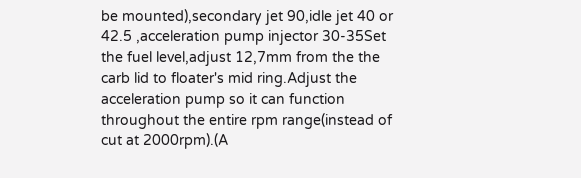be mounted),secondary jet 90,idle jet 40 or 42.5 ,acceleration pump injector 30-35Set the fuel level,adjust 12,7mm from the the carb lid to floater's mid ring.Adjust the acceleration pump so it can function throughout the entire rpm range(instead of cut at 2000rpm).(A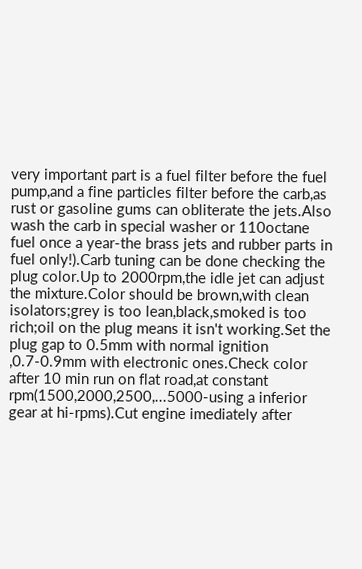very important part is a fuel filter before the fuel pump,and a fine particles filter before the carb,as rust or gasoline gums can obliterate the jets.Also wash the carb in special washer or 110octane fuel once a year-the brass jets and rubber parts in fuel only!).Carb tuning can be done checking the plug color.Up to 2000rpm,the idle jet can adjust the mixture.Color should be brown,with clean isolators;grey is too lean,black,smoked is too rich;oil on the plug means it isn't working.Set the plug gap to 0.5mm with normal ignition ,0.7-0.9mm with electronic ones.Check color after 10 min run on flat road,at constant rpm(1500,2000,2500,...5000-using a inferior gear at hi-rpms).Cut engine imediately after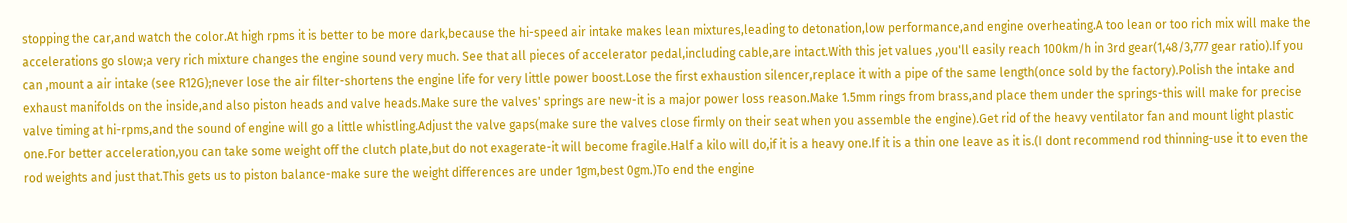stopping the car,and watch the color.At high rpms it is better to be more dark,because the hi-speed air intake makes lean mixtures,leading to detonation,low performance,and engine overheating.A too lean or too rich mix will make the accelerations go slow;a very rich mixture changes the engine sound very much. See that all pieces of accelerator pedal,including cable,are intact.With this jet values ,you'll easily reach 100km/h in 3rd gear(1,48/3,777 gear ratio).If you can ,mount a air intake (see R12G);never lose the air filter-shortens the engine life for very little power boost.Lose the first exhaustion silencer,replace it with a pipe of the same length(once sold by the factory).Polish the intake and exhaust manifolds on the inside,and also piston heads and valve heads.Make sure the valves' springs are new-it is a major power loss reason.Make 1.5mm rings from brass,and place them under the springs-this will make for precise valve timing at hi-rpms,and the sound of engine will go a little whistling.Adjust the valve gaps(make sure the valves close firmly on their seat when you assemble the engine).Get rid of the heavy ventilator fan and mount light plastic one.For better acceleration,you can take some weight off the clutch plate,but do not exagerate-it will become fragile.Half a kilo will do,if it is a heavy one.If it is a thin one leave as it is.(I dont recommend rod thinning-use it to even the rod weights and just that.This gets us to piston balance-make sure the weight differences are under 1gm,best 0gm.)To end the engine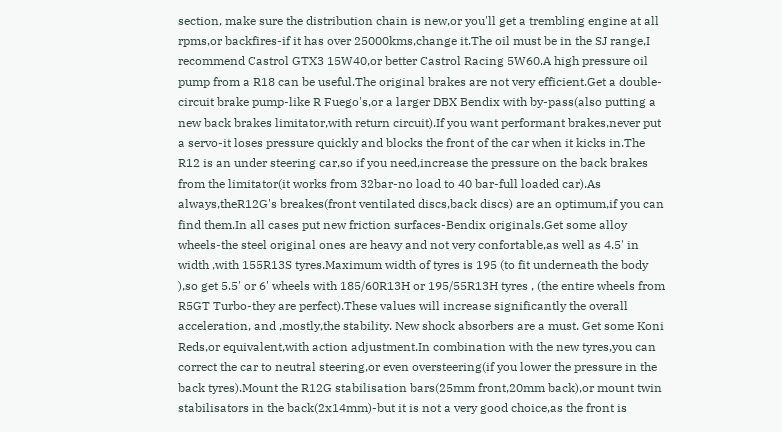section, make sure the distribution chain is new,or you'll get a trembling engine at all rpms,or backfires-if it has over 25000kms,change it.The oil must be in the SJ range,I recommend Castrol GTX3 15W40,or better Castrol Racing 5W60.A high pressure oil pump from a R18 can be useful.The original brakes are not very efficient.Get a double-circuit brake pump-like R Fuego's,or a larger DBX Bendix with by-pass(also putting a new back brakes limitator,with return circuit).If you want performant brakes,never put a servo-it loses pressure quickly and blocks the front of the car when it kicks in.The R12 is an under steering car,so if you need,increase the pressure on the back brakes from the limitator(it works from 32bar-no load to 40 bar-full loaded car).As always,theR12G's breakes(front ventilated discs,back discs) are an optimum,if you can find them.In all cases put new friction surfaces-Bendix originals.Get some alloy wheels-the steel original ones are heavy and not very confortable,as well as 4.5' in width ,with 155R13S tyres.Maximum width of tyres is 195 (to fit underneath the body ),so get 5.5' or 6' wheels with 185/60R13H or 195/55R13H tyres , (the entire wheels from R5GT Turbo-they are perfect).These values will increase significantly the overall acceleration, and ,mostly,the stability. New shock absorbers are a must. Get some Koni Reds,or equivalent,with action adjustment.In combination with the new tyres,you can correct the car to neutral steering,or even oversteering(if you lower the pressure in the back tyres).Mount the R12G stabilisation bars(25mm front,20mm back),or mount twin stabilisators in the back(2x14mm)-but it is not a very good choice,as the front is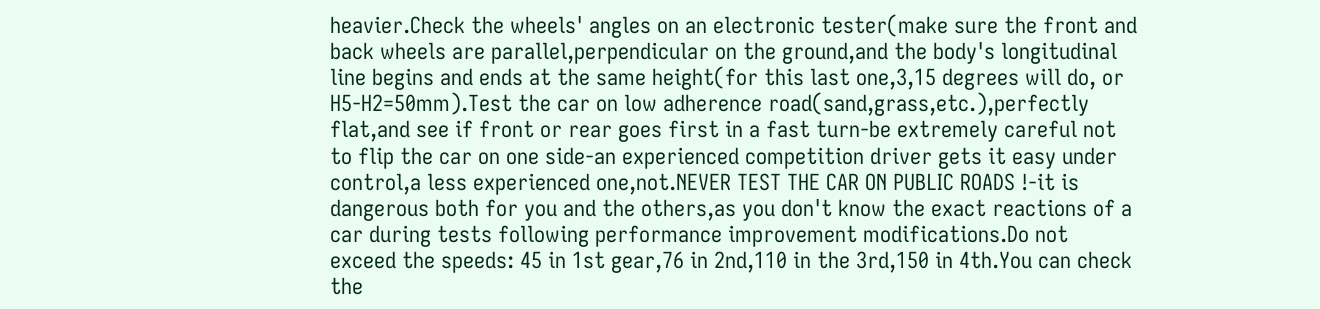heavier.Check the wheels' angles on an electronic tester(make sure the front and back wheels are parallel,perpendicular on the ground,and the body's longitudinal line begins and ends at the same height(for this last one,3,15 degrees will do, or H5-H2=50mm).Test the car on low adherence road(sand,grass,etc.),perfectly flat,and see if front or rear goes first in a fast turn-be extremely careful not to flip the car on one side-an experienced competition driver gets it easy under control,a less experienced one,not.NEVER TEST THE CAR ON PUBLIC ROADS !-it is dangerous both for you and the others,as you don't know the exact reactions of a car during tests following performance improvement modifications.Do not exceed the speeds: 45 in 1st gear,76 in 2nd,110 in the 3rd,150 in 4th.You can check the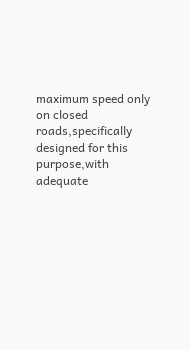maximum speed only on closed roads,specifically designed for this purpose,with adequate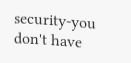security-you don't have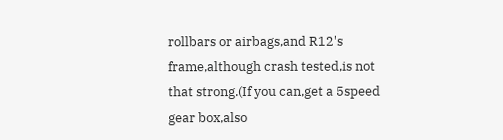rollbars or airbags,and R12's frame,although crash tested,is not that strong.(If you can,get a 5speed gear box,also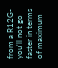from a R12G-you'll not go faster in terms of maximum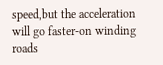speed,but the acceleration will go faster-on winding roads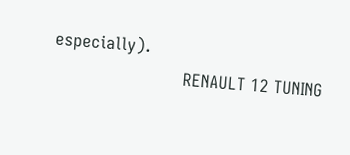especially).
                          RENAULT 12 TUNING